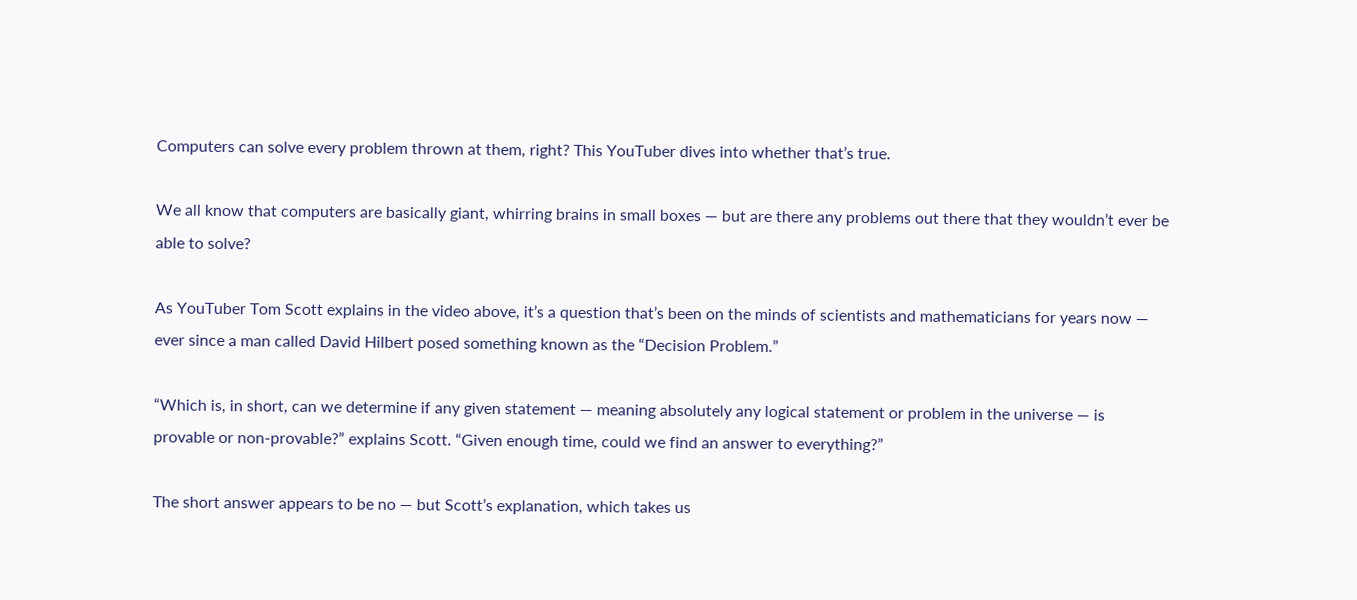Computers can solve every problem thrown at them, right? This YouTuber dives into whether that’s true.

We all know that computers are basically giant, whirring brains in small boxes — but are there any problems out there that they wouldn’t ever be able to solve?

As YouTuber Tom Scott explains in the video above, it’s a question that’s been on the minds of scientists and mathematicians for years now — ever since a man called David Hilbert posed something known as the “Decision Problem.”

“Which is, in short, can we determine if any given statement — meaning absolutely any logical statement or problem in the universe — is provable or non-provable?” explains Scott. “Given enough time, could we find an answer to everything?”

The short answer appears to be no — but Scott’s explanation, which takes us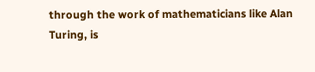through the work of mathematicians like Alan Turing, is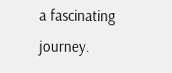a fascinating journey.